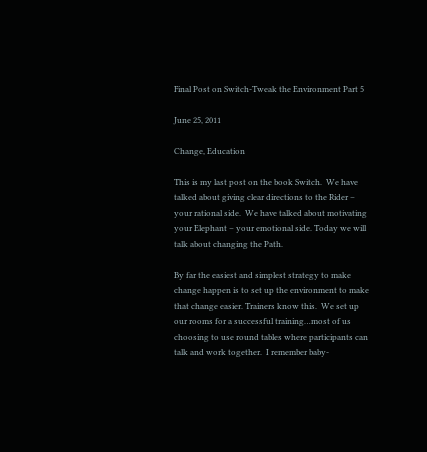Final Post on Switch-Tweak the Environment Part 5

June 25, 2011

Change, Education

This is my last post on the book Switch.  We have talked about giving clear directions to the Rider – your rational side.  We have talked about motivating your Elephant – your emotional side. Today we will talk about changing the Path.

By far the easiest and simplest strategy to make change happen is to set up the environment to make that change easier. Trainers know this.  We set up our rooms for a successful training…most of us choosing to use round tables where participants can talk and work together.  I remember baby-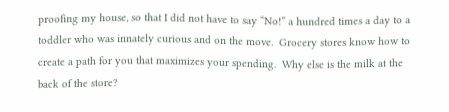proofing my house, so that I did not have to say “No!” a hundred times a day to a toddler who was innately curious and on the move.  Grocery stores know how to create a path for you that maximizes your spending.  Why else is the milk at the back of the store?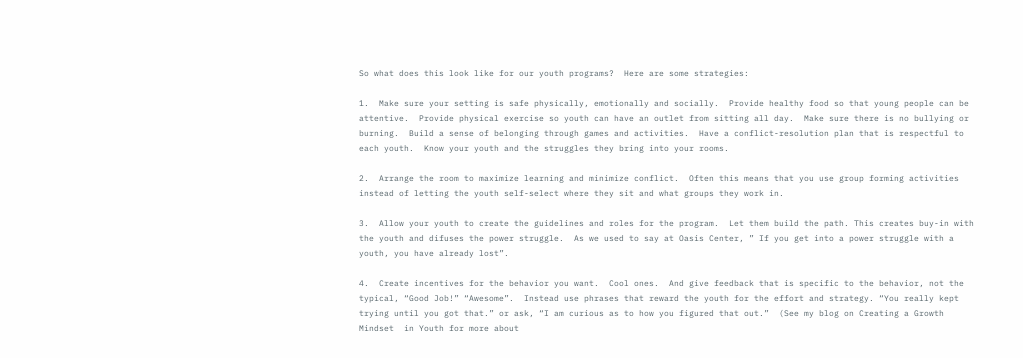So what does this look like for our youth programs?  Here are some strategies:

1.  Make sure your setting is safe physically, emotionally and socially.  Provide healthy food so that young people can be attentive.  Provide physical exercise so youth can have an outlet from sitting all day.  Make sure there is no bullying or burning.  Build a sense of belonging through games and activities.  Have a conflict-resolution plan that is respectful to each youth.  Know your youth and the struggles they bring into your rooms.

2.  Arrange the room to maximize learning and minimize conflict.  Often this means that you use group forming activities instead of letting the youth self-select where they sit and what groups they work in.

3.  Allow your youth to create the guidelines and roles for the program.  Let them build the path. This creates buy-in with the youth and difuses the power struggle.  As we used to say at Oasis Center, ” If you get into a power struggle with a youth, you have already lost”.

4.  Create incentives for the behavior you want.  Cool ones.  And give feedback that is specific to the behavior, not the typical, “Good Job!” “Awesome”.  Instead use phrases that reward the youth for the effort and strategy. “You really kept trying until you got that.” or ask, “I am curious as to how you figured that out.”  (See my blog on Creating a Growth Mindset  in Youth for more about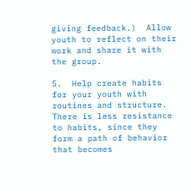giving feedback.)  Allow youth to reflect on their work and share it with the group.

5.  Help create habits for your youth with routines and structure.  There is less resistance to habits, since they form a path of behavior that becomes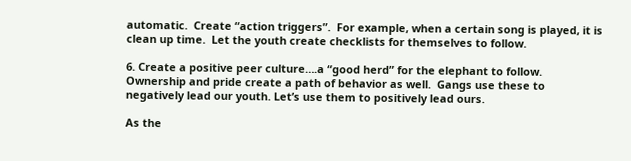automatic.  Create “action triggers”.  For example, when a certain song is played, it is clean up time.  Let the youth create checklists for themselves to follow.

6. Create a positive peer culture….a “good herd” for the elephant to follow. Ownership and pride create a path of behavior as well.  Gangs use these to negatively lead our youth. Let’s use them to positively lead ours.

As the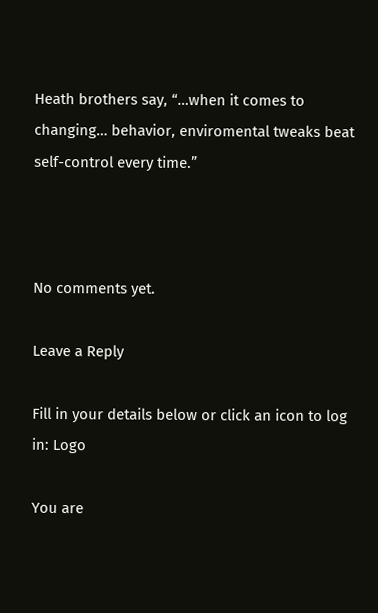Heath brothers say, “…when it comes to changing… behavior, enviromental tweaks beat self-control every time.”



No comments yet.

Leave a Reply

Fill in your details below or click an icon to log in: Logo

You are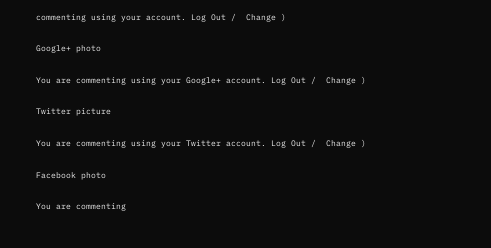commenting using your account. Log Out /  Change )

Google+ photo

You are commenting using your Google+ account. Log Out /  Change )

Twitter picture

You are commenting using your Twitter account. Log Out /  Change )

Facebook photo

You are commenting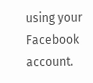using your Facebook account.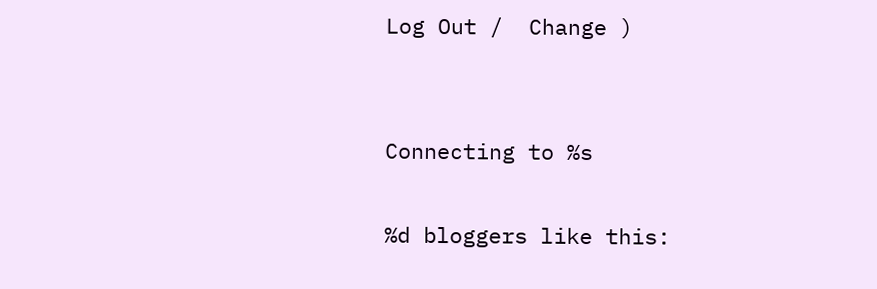Log Out /  Change )


Connecting to %s

%d bloggers like this: